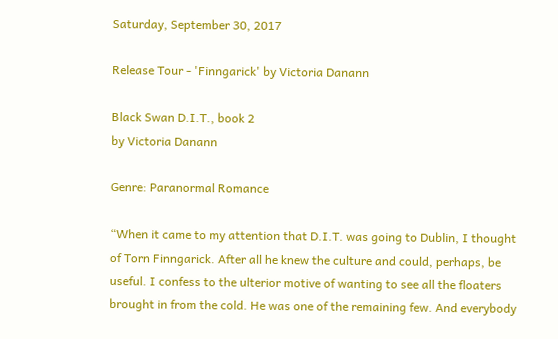Saturday, September 30, 2017

Release Tour - 'Finngarick' by Victoria Danann

Black Swan D.I.T., book 2
by Victoria Danann

Genre: Paranormal Romance

“When it came to my attention that D.I.T. was going to Dublin, I thought of Torn Finngarick. After all he knew the culture and could, perhaps, be useful. I confess to the ulterior motive of wanting to see all the floaters brought in from the cold. He was one of the remaining few. And everybody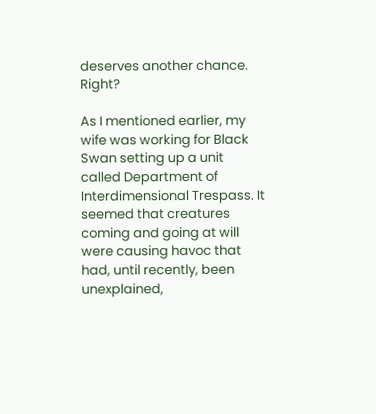deserves another chance. Right?

As I mentioned earlier, my wife was working for Black Swan setting up a unit called Department of Interdimensional Trespass. It seemed that creatures coming and going at will were causing havoc that had, until recently, been unexplained,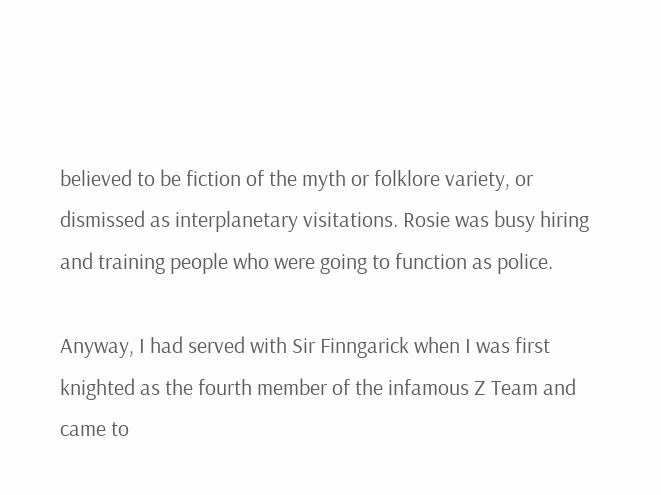believed to be fiction of the myth or folklore variety, or dismissed as interplanetary visitations. Rosie was busy hiring and training people who were going to function as police.

Anyway, I had served with Sir Finngarick when I was first knighted as the fourth member of the infamous Z Team and came to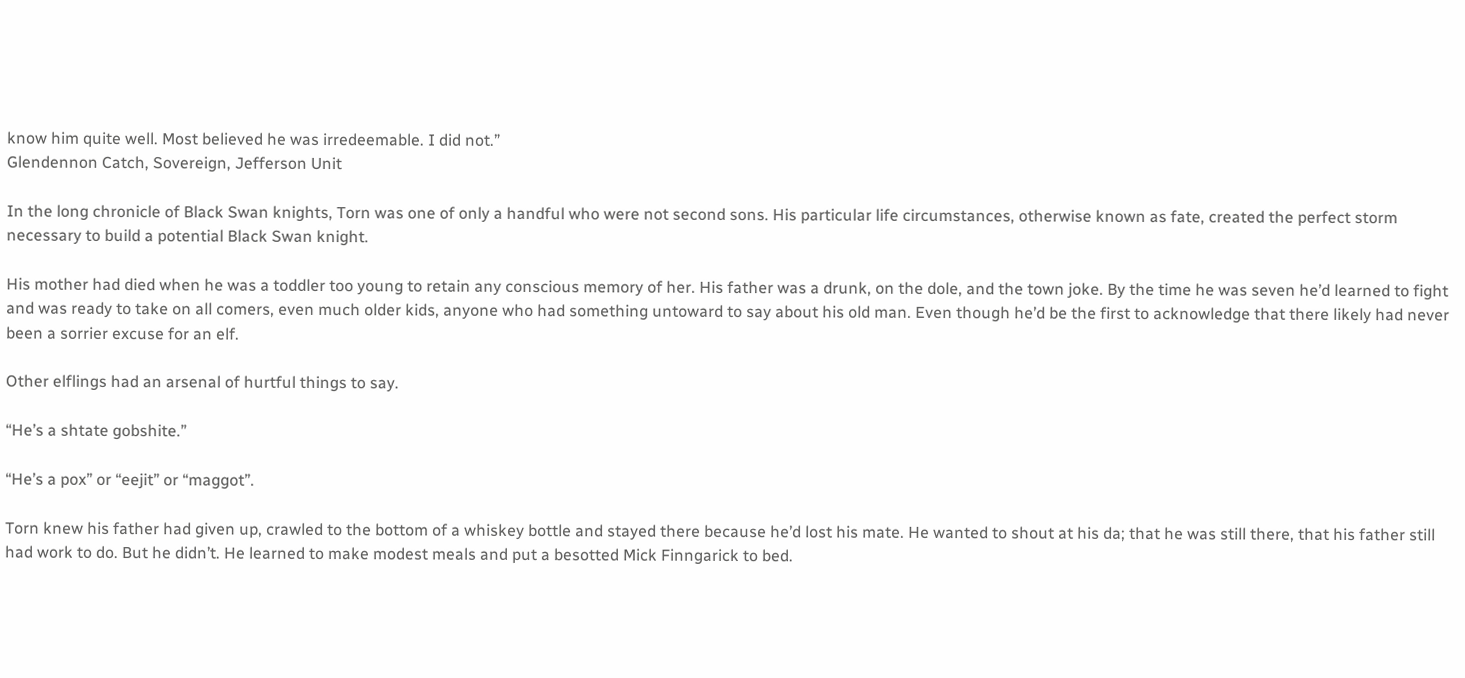know him quite well. Most believed he was irredeemable. I did not.”
Glendennon Catch, Sovereign, Jefferson Unit

In the long chronicle of Black Swan knights, Torn was one of only a handful who were not second sons. His particular life circumstances, otherwise known as fate, created the perfect storm necessary to build a potential Black Swan knight.

His mother had died when he was a toddler too young to retain any conscious memory of her. His father was a drunk, on the dole, and the town joke. By the time he was seven he’d learned to fight and was ready to take on all comers, even much older kids, anyone who had something untoward to say about his old man. Even though he’d be the first to acknowledge that there likely had never been a sorrier excuse for an elf.

Other elflings had an arsenal of hurtful things to say.

“He’s a shtate gobshite.”

“He’s a pox” or “eejit” or “maggot”.

Torn knew his father had given up, crawled to the bottom of a whiskey bottle and stayed there because he’d lost his mate. He wanted to shout at his da; that he was still there, that his father still had work to do. But he didn’t. He learned to make modest meals and put a besotted Mick Finngarick to bed.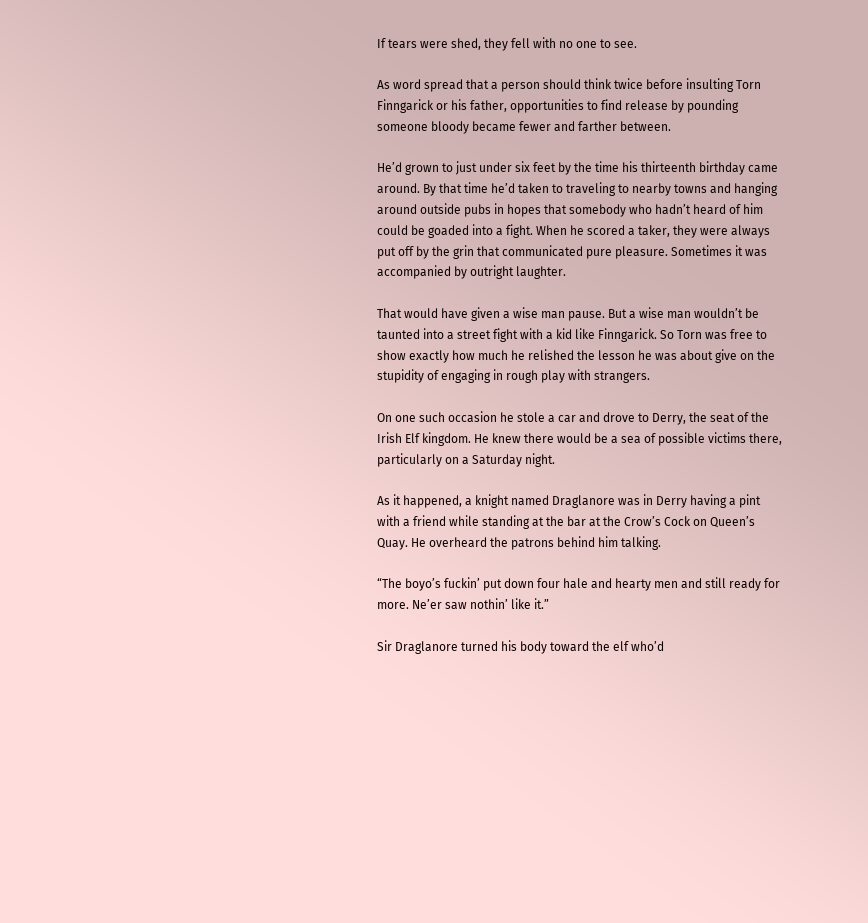If tears were shed, they fell with no one to see.

As word spread that a person should think twice before insulting Torn Finngarick or his father, opportunities to find release by pounding someone bloody became fewer and farther between.

He’d grown to just under six feet by the time his thirteenth birthday came around. By that time he’d taken to traveling to nearby towns and hanging around outside pubs in hopes that somebody who hadn’t heard of him could be goaded into a fight. When he scored a taker, they were always put off by the grin that communicated pure pleasure. Sometimes it was accompanied by outright laughter.

That would have given a wise man pause. But a wise man wouldn’t be taunted into a street fight with a kid like Finngarick. So Torn was free to show exactly how much he relished the lesson he was about give on the stupidity of engaging in rough play with strangers.

On one such occasion he stole a car and drove to Derry, the seat of the Irish Elf kingdom. He knew there would be a sea of possible victims there, particularly on a Saturday night.

As it happened, a knight named Draglanore was in Derry having a pint with a friend while standing at the bar at the Crow’s Cock on Queen’s Quay. He overheard the patrons behind him talking.

“The boyo’s fuckin’ put down four hale and hearty men and still ready for more. Ne’er saw nothin’ like it.”

Sir Draglanore turned his body toward the elf who’d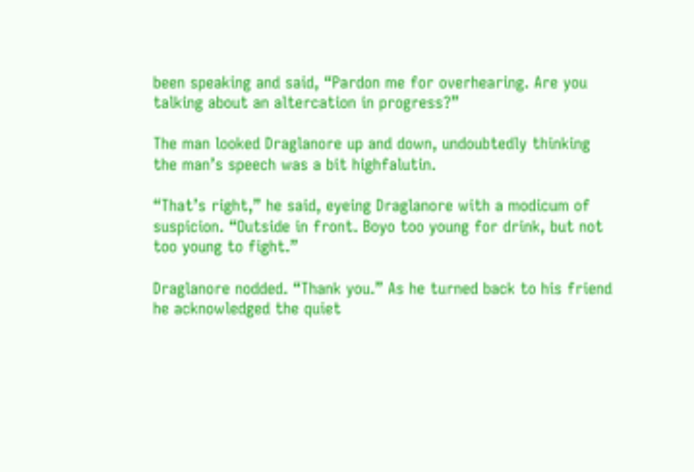been speaking and said, “Pardon me for overhearing. Are you talking about an altercation in progress?”

The man looked Draglanore up and down, undoubtedly thinking the man’s speech was a bit highfalutin.

“That’s right,” he said, eyeing Draglanore with a modicum of suspicion. “Outside in front. Boyo too young for drink, but not too young to fight.”

Draglanore nodded. “Thank you.” As he turned back to his friend he acknowledged the quiet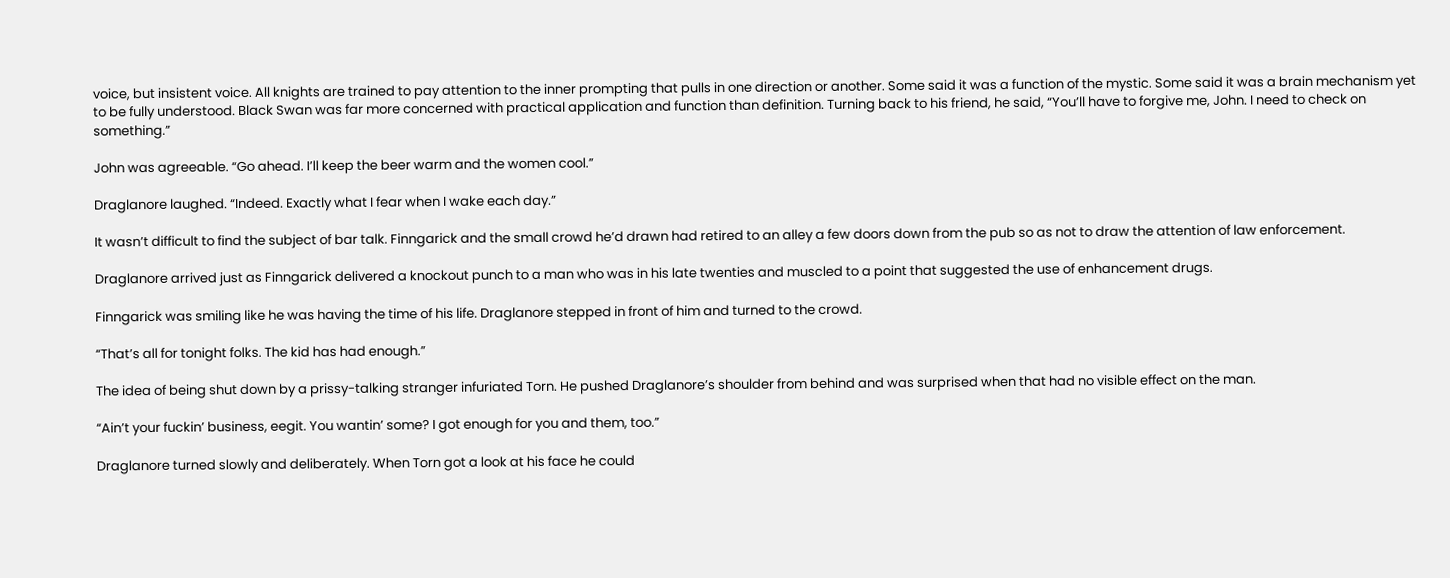voice, but insistent voice. All knights are trained to pay attention to the inner prompting that pulls in one direction or another. Some said it was a function of the mystic. Some said it was a brain mechanism yet to be fully understood. Black Swan was far more concerned with practical application and function than definition. Turning back to his friend, he said, “You’ll have to forgive me, John. I need to check on something.”

John was agreeable. “Go ahead. I’ll keep the beer warm and the women cool.”

Draglanore laughed. “Indeed. Exactly what I fear when I wake each day.”

It wasn’t difficult to find the subject of bar talk. Finngarick and the small crowd he’d drawn had retired to an alley a few doors down from the pub so as not to draw the attention of law enforcement.

Draglanore arrived just as Finngarick delivered a knockout punch to a man who was in his late twenties and muscled to a point that suggested the use of enhancement drugs.

Finngarick was smiling like he was having the time of his life. Draglanore stepped in front of him and turned to the crowd.

“That’s all for tonight folks. The kid has had enough.”

The idea of being shut down by a prissy-talking stranger infuriated Torn. He pushed Draglanore’s shoulder from behind and was surprised when that had no visible effect on the man.

“Ain’t your fuckin’ business, eegit. You wantin’ some? I got enough for you and them, too.”

Draglanore turned slowly and deliberately. When Torn got a look at his face he could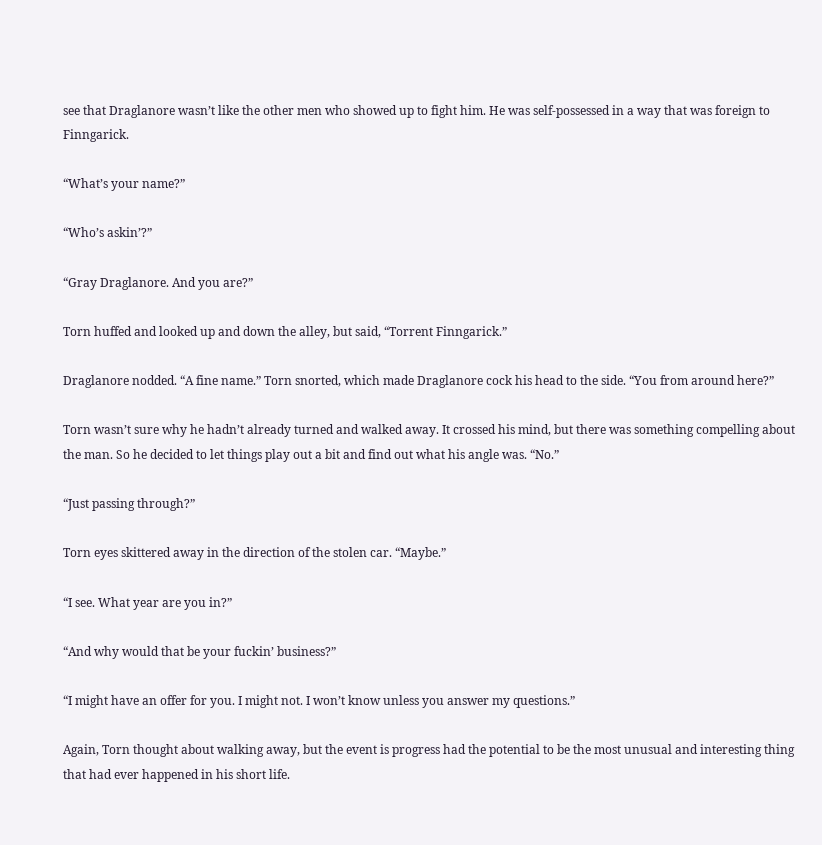see that Draglanore wasn’t like the other men who showed up to fight him. He was self-possessed in a way that was foreign to Finngarick.

“What’s your name?”

“Who’s askin’?”

“Gray Draglanore. And you are?”

Torn huffed and looked up and down the alley, but said, “Torrent Finngarick.”

Draglanore nodded. “A fine name.” Torn snorted, which made Draglanore cock his head to the side. “You from around here?”

Torn wasn’t sure why he hadn’t already turned and walked away. It crossed his mind, but there was something compelling about the man. So he decided to let things play out a bit and find out what his angle was. “No.”

“Just passing through?”

Torn eyes skittered away in the direction of the stolen car. “Maybe.”

“I see. What year are you in?”

“And why would that be your fuckin’ business?”

“I might have an offer for you. I might not. I won’t know unless you answer my questions.”

Again, Torn thought about walking away, but the event is progress had the potential to be the most unusual and interesting thing that had ever happened in his short life.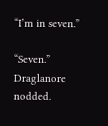“I’m in seven.”

“Seven.” Draglanore nodded.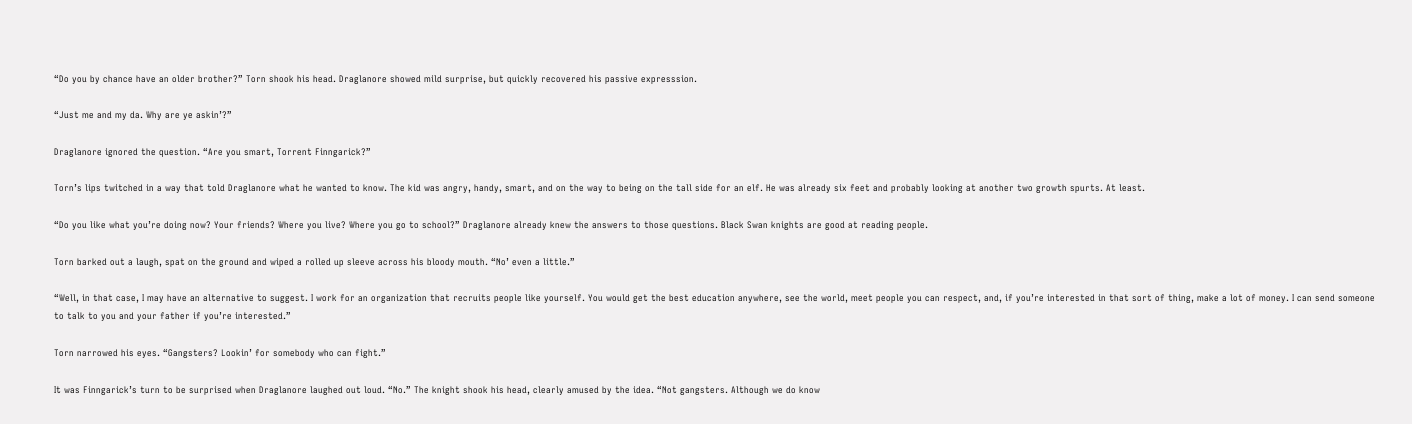“Do you by chance have an older brother?” Torn shook his head. Draglanore showed mild surprise, but quickly recovered his passive expresssion.

“Just me and my da. Why are ye askin’?”

Draglanore ignored the question. “Are you smart, Torrent Finngarick?”

Torn’s lips twitched in a way that told Draglanore what he wanted to know. The kid was angry, handy, smart, and on the way to being on the tall side for an elf. He was already six feet and probably looking at another two growth spurts. At least.

“Do you like what you’re doing now? Your friends? Where you live? Where you go to school?” Draglanore already knew the answers to those questions. Black Swan knights are good at reading people.

Torn barked out a laugh, spat on the ground and wiped a rolled up sleeve across his bloody mouth. “No’ even a little.”

“Well, in that case, I may have an alternative to suggest. I work for an organization that recruits people like yourself. You would get the best education anywhere, see the world, meet people you can respect, and, if you’re interested in that sort of thing, make a lot of money. I can send someone to talk to you and your father if you’re interested.”

Torn narrowed his eyes. “Gangsters? Lookin’ for somebody who can fight.”

It was Finngarick’s turn to be surprised when Draglanore laughed out loud. “No.” The knight shook his head, clearly amused by the idea. “Not gangsters. Although we do know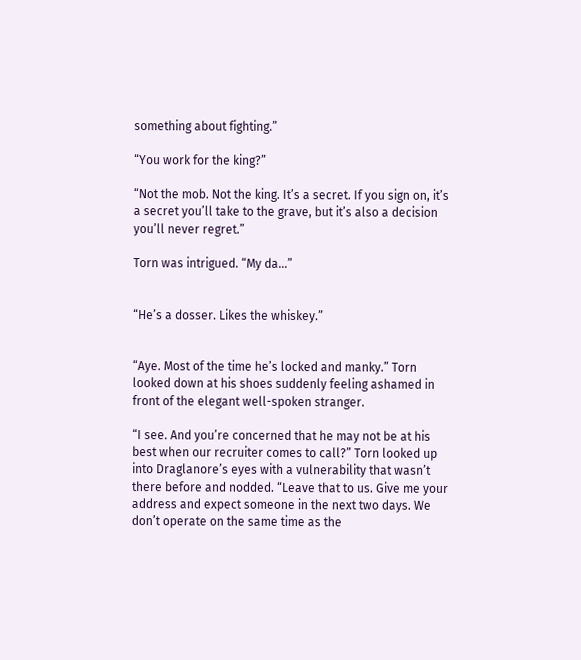something about fighting.”

“You work for the king?”

“Not the mob. Not the king. It’s a secret. If you sign on, it’s a secret you’ll take to the grave, but it’s also a decision you’ll never regret.”

Torn was intrigued. “My da…”


“He’s a dosser. Likes the whiskey.”


“Aye. Most of the time he’s locked and manky.” Torn looked down at his shoes suddenly feeling ashamed in front of the elegant well-spoken stranger.

“I see. And you’re concerned that he may not be at his best when our recruiter comes to call?” Torn looked up into Draglanore’s eyes with a vulnerability that wasn’t there before and nodded. “Leave that to us. Give me your address and expect someone in the next two days. We don’t operate on the same time as the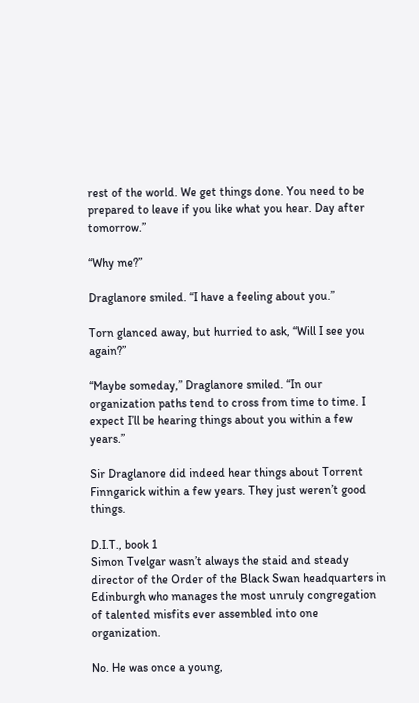rest of the world. We get things done. You need to be prepared to leave if you like what you hear. Day after tomorrow.”

“Why me?”

Draglanore smiled. “I have a feeling about you.”

Torn glanced away, but hurried to ask, “Will I see you again?”

“Maybe someday,” Draglanore smiled. “In our organization paths tend to cross from time to time. I expect I’ll be hearing things about you within a few years.”

Sir Draglanore did indeed hear things about Torrent Finngarick within a few years. They just weren’t good things.

D.I.T., book 1
Simon Tvelgar wasn’t always the staid and steady director of the Order of the Black Swan headquarters in Edinburgh who manages the most unruly congregation of talented misfits ever assembled into one organization.

No. He was once a young,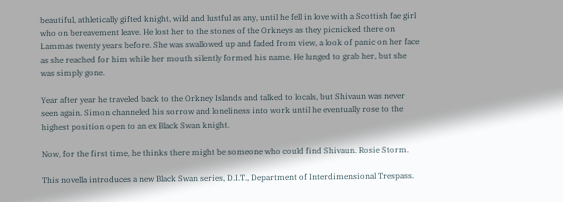beautiful, athletically gifted knight, wild and lustful as any, until he fell in love with a Scottish fae girl who on bereavement leave. He lost her to the stones of the Orkneys as they picnicked there on Lammas twenty years before. She was swallowed up and faded from view, a look of panic on her face as she reached for him while her mouth silently formed his name. He lunged to grab her, but she was simply gone.

Year after year he traveled back to the Orkney Islands and talked to locals, but Shivaun was never seen again. Simon channeled his sorrow and loneliness into work until he eventually rose to the highest position open to an ex Black Swan knight.

Now, for the first time, he thinks there might be someone who could find Shivaun. Rosie Storm.

This novella introduces a new Black Swan series, D.I.T., Department of Interdimensional Trespass.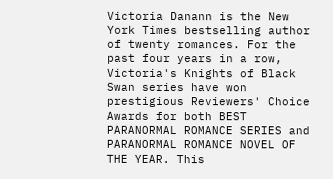Victoria Danann is the New York Times bestselling author of twenty romances. For the past four years in a row, Victoria's Knights of Black Swan series have won prestigious Reviewers' Choice Awards for both BEST PARANORMAL ROMANCE SERIES and PARANORMAL ROMANCE NOVEL OF THE YEAR. This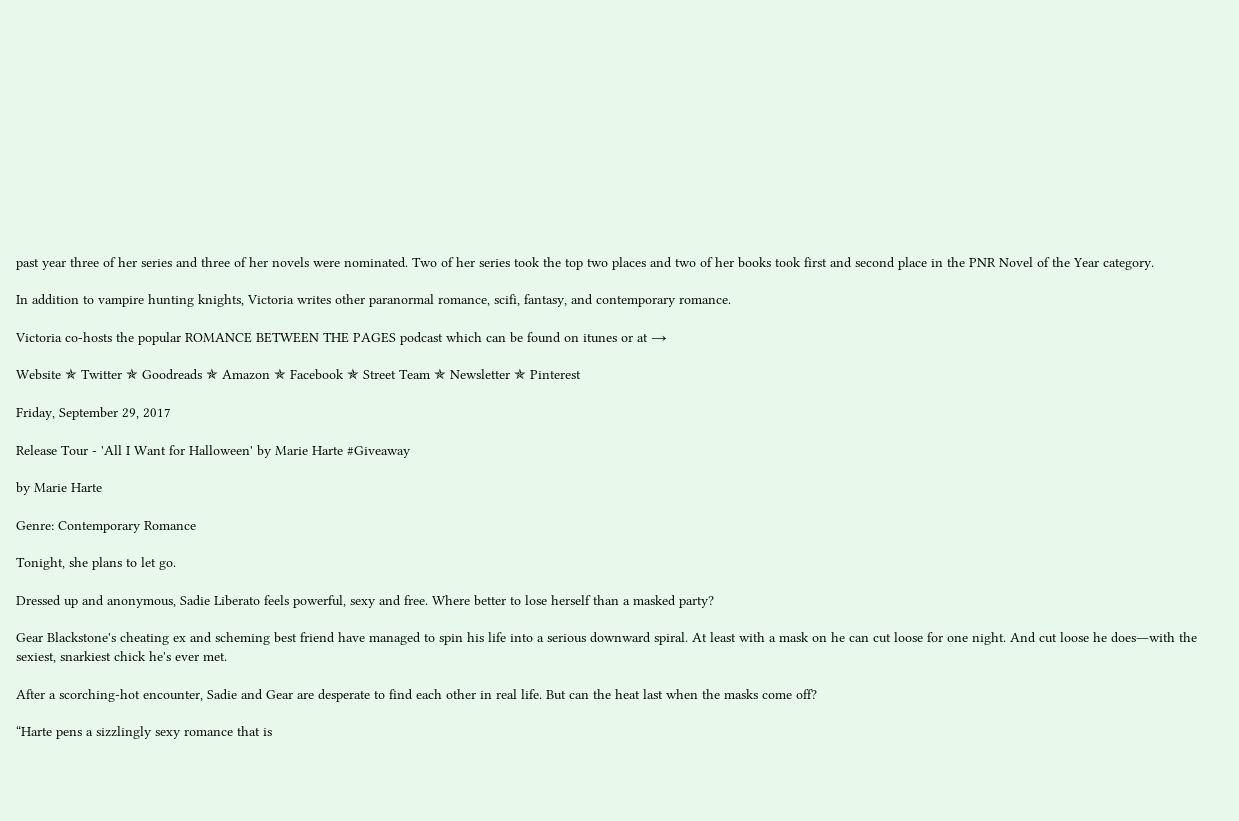past year three of her series and three of her novels were nominated. Two of her series took the top two places and two of her books took first and second place in the PNR Novel of the Year category.

In addition to vampire hunting knights, Victoria writes other paranormal romance, scifi, fantasy, and contemporary romance.

Victoria co-hosts the popular ROMANCE BETWEEN THE PAGES podcast which can be found on itunes or at →

Website ✯ Twitter ✯ Goodreads ✯ Amazon ✯ Facebook ✯ Street Team ✯ Newsletter ✯ Pinterest

Friday, September 29, 2017

Release Tour - 'All I Want for Halloween' by Marie Harte #Giveaway

by Marie Harte

Genre: Contemporary Romance

Tonight, she plans to let go.

Dressed up and anonymous, Sadie Liberato feels powerful, sexy and free. Where better to lose herself than a masked party?

Gear Blackstone's cheating ex and scheming best friend have managed to spin his life into a serious downward spiral. At least with a mask on he can cut loose for one night. And cut loose he does―with the sexiest, snarkiest chick he's ever met.

After a scorching-hot encounter, Sadie and Gear are desperate to find each other in real life. But can the heat last when the masks come off?

“Harte pens a sizzlingly sexy romance that is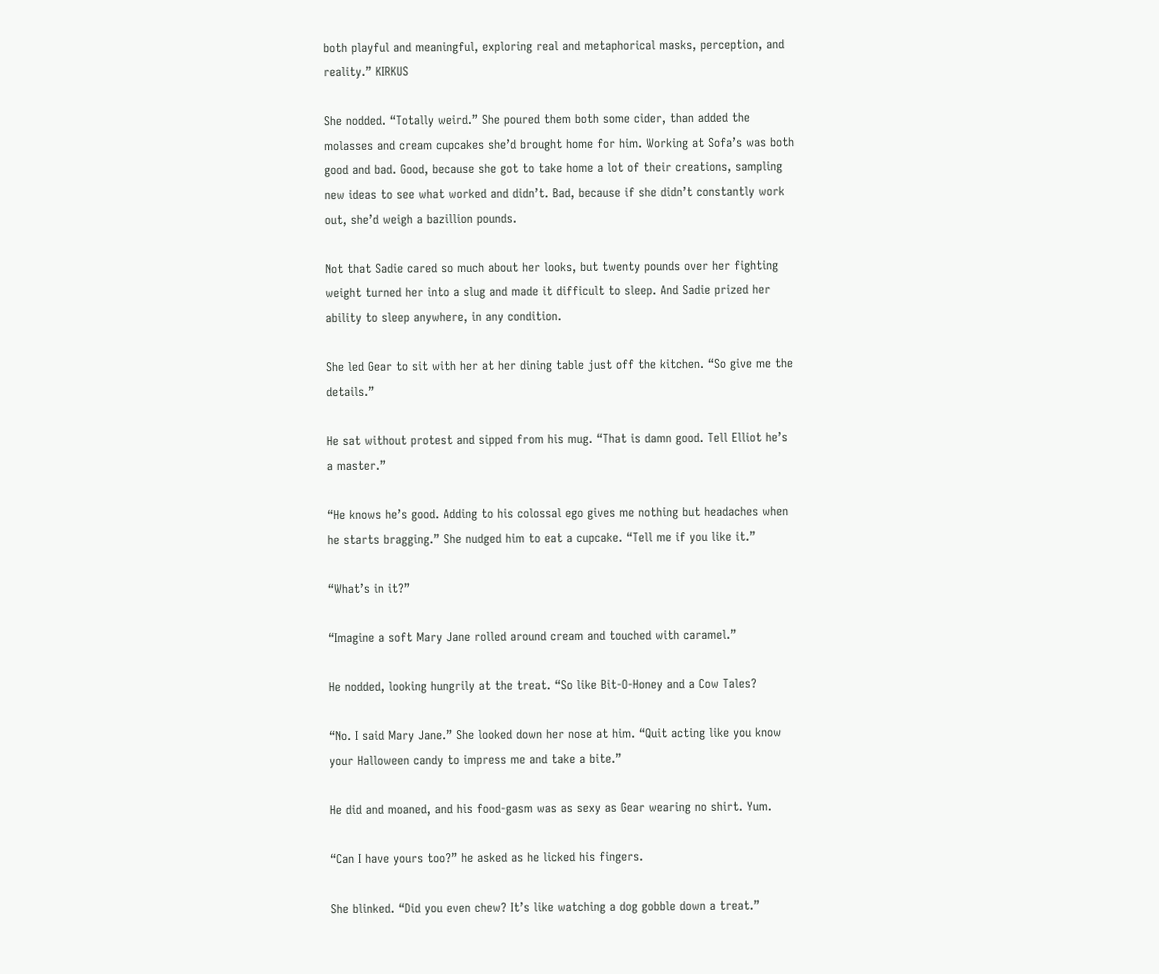both playful and meaningful, exploring real and metaphorical masks, perception, and reality.” KIRKUS

She nodded. “Totally weird.” She poured them both some cider, than added the molasses and cream cupcakes she’d brought home for him. Working at Sofa’s was both good and bad. Good, because she got to take home a lot of their creations, sampling new ideas to see what worked and didn’t. Bad, because if she didn’t constantly work out, she’d weigh a bazillion pounds.

Not that Sadie cared so much about her looks, but twenty pounds over her fighting weight turned her into a slug and made it difficult to sleep. And Sadie prized her ability to sleep anywhere, in any condition.

She led Gear to sit with her at her dining table just off the kitchen. “So give me the details.”

He sat without protest and sipped from his mug. “That is damn good. Tell Elliot he’s a master.”

“He knows he’s good. Adding to his colossal ego gives me nothing but headaches when he starts bragging.” She nudged him to eat a cupcake. “Tell me if you like it.”

“What’s in it?”

“Imagine a soft Mary Jane rolled around cream and touched with caramel.”

He nodded, looking hungrily at the treat. “So like Bit-O-Honey and a Cow Tales?

“No. I said Mary Jane.” She looked down her nose at him. “Quit acting like you know your Halloween candy to impress me and take a bite.”

He did and moaned, and his food-gasm was as sexy as Gear wearing no shirt. Yum.

“Can I have yours too?” he asked as he licked his fingers.

She blinked. “Did you even chew? It’s like watching a dog gobble down a treat.”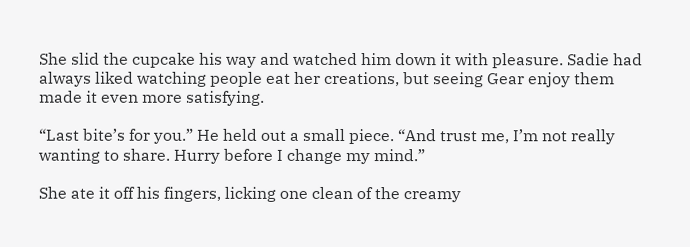She slid the cupcake his way and watched him down it with pleasure. Sadie had always liked watching people eat her creations, but seeing Gear enjoy them made it even more satisfying.

“Last bite’s for you.” He held out a small piece. “And trust me, I’m not really wanting to share. Hurry before I change my mind.”

She ate it off his fingers, licking one clean of the creamy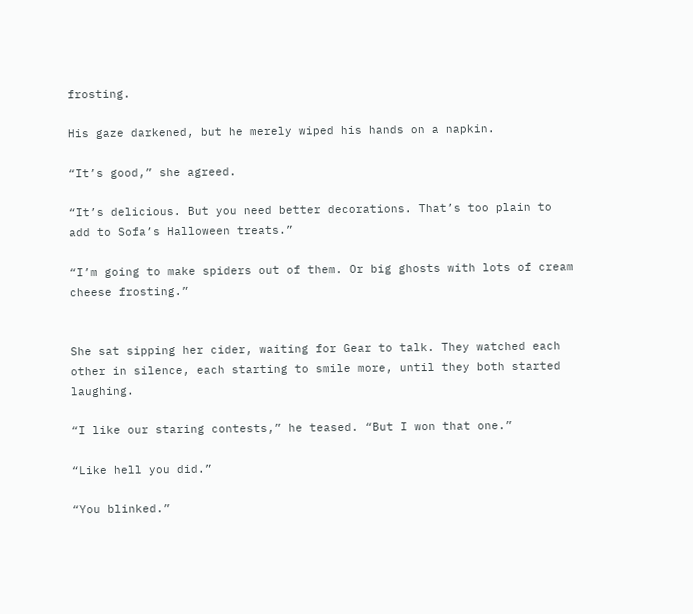frosting.

His gaze darkened, but he merely wiped his hands on a napkin.

“It’s good,” she agreed.

“It’s delicious. But you need better decorations. That’s too plain to add to Sofa’s Halloween treats.”

“I’m going to make spiders out of them. Or big ghosts with lots of cream cheese frosting.”


She sat sipping her cider, waiting for Gear to talk. They watched each other in silence, each starting to smile more, until they both started laughing.

“I like our staring contests,” he teased. “But I won that one.”

“Like hell you did.”

“You blinked.”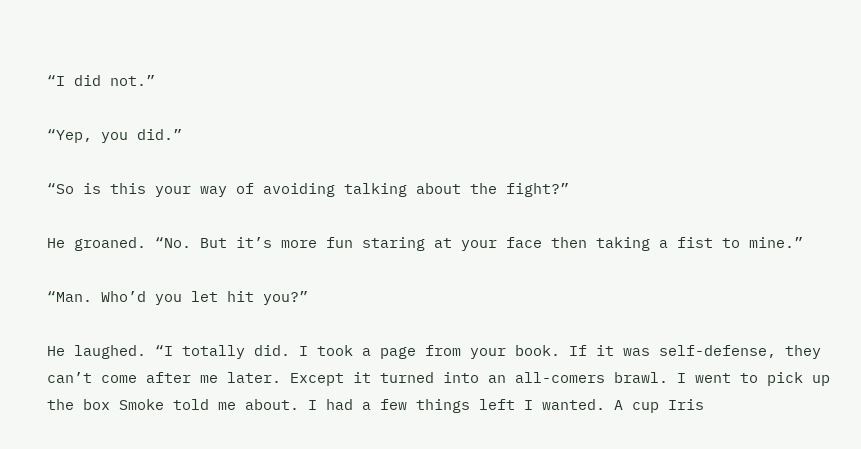“I did not.”

“Yep, you did.”

“So is this your way of avoiding talking about the fight?”

He groaned. “No. But it’s more fun staring at your face then taking a fist to mine.”

“Man. Who’d you let hit you?”

He laughed. “I totally did. I took a page from your book. If it was self-defense, they can’t come after me later. Except it turned into an all-comers brawl. I went to pick up the box Smoke told me about. I had a few things left I wanted. A cup Iris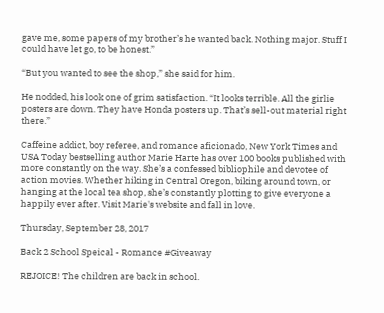gave me, some papers of my brother’s he wanted back. Nothing major. Stuff I could have let go, to be honest.”

“But you wanted to see the shop,” she said for him.

He nodded, his look one of grim satisfaction. “It looks terrible. All the girlie posters are down. They have Honda posters up. That’s sell-out material right there.”

Caffeine addict, boy referee, and romance aficionado, New York Times and USA Today bestselling author Marie Harte has over 100 books published with more constantly on the way. She’s a confessed bibliophile and devotee of action movies. Whether hiking in Central Oregon, biking around town, or hanging at the local tea shop, she’s constantly plotting to give everyone a happily ever after. Visit Marie's website and fall in love.

Thursday, September 28, 2017

Back 2 School Speical - Romance #Giveaway

REJOICE! The children are back in school.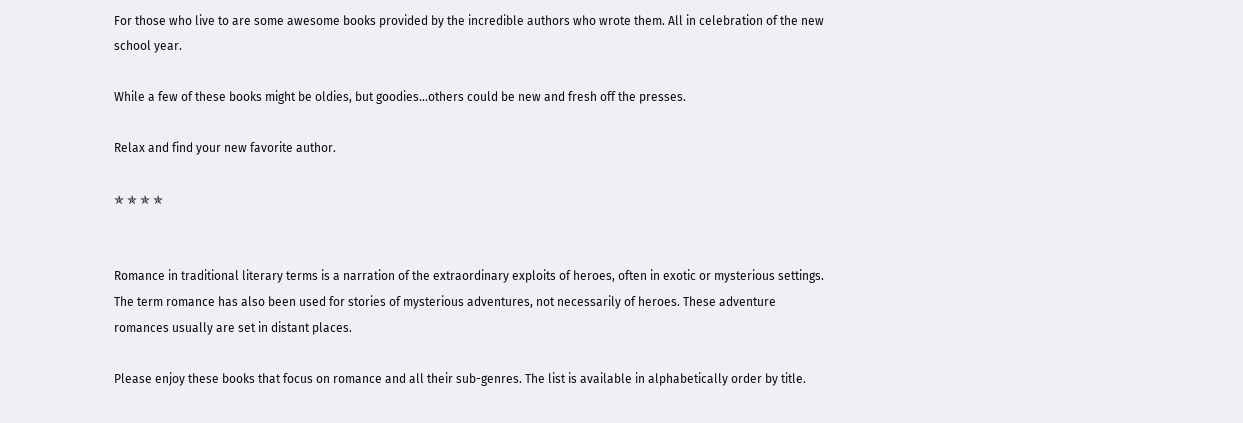For those who live to are some awesome books provided by the incredible authors who wrote them. All in celebration of the new school year.

While a few of these books might be oldies, but goodies...others could be new and fresh off the presses.

Relax and find your new favorite author.

✯ ✯ ✯ ✯


Romance in traditional literary terms is a narration of the extraordinary exploits of heroes, often in exotic or mysterious settings. The term romance has also been used for stories of mysterious adventures, not necessarily of heroes. These adventure romances usually are set in distant places.

Please enjoy these books that focus on romance and all their sub-genres. The list is available in alphabetically order by title.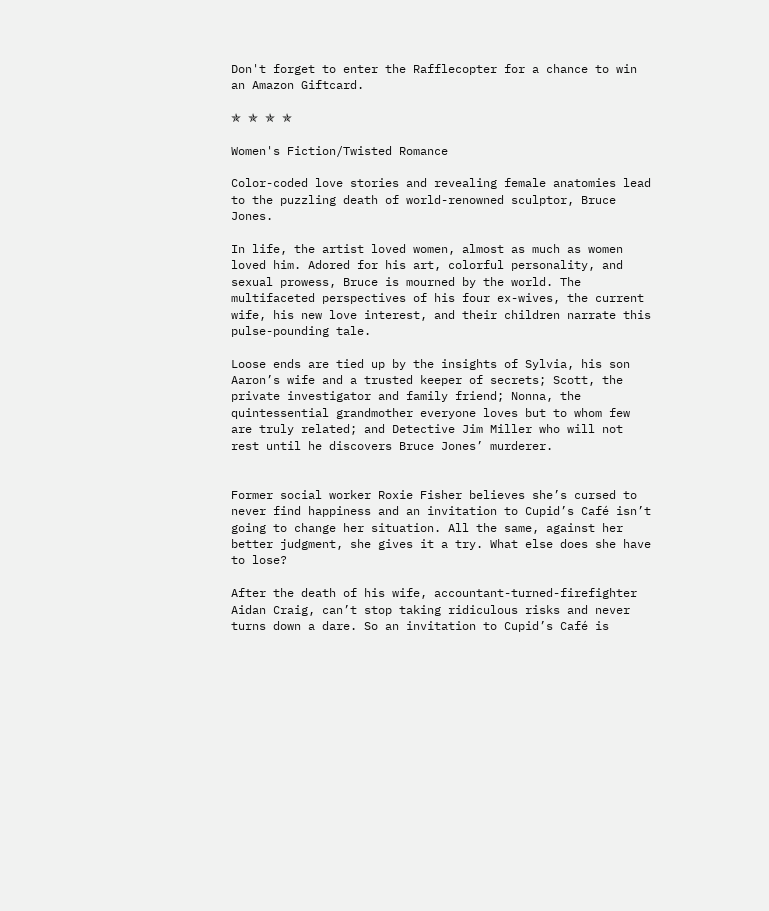Don't forget to enter the Rafflecopter for a chance to win an Amazon Giftcard.

✯ ✯ ✯ ✯

Women's Fiction/Twisted Romance

Color-coded love stories and revealing female anatomies lead to the puzzling death of world-renowned sculptor, Bruce Jones.

In life, the artist loved women, almost as much as women loved him. Adored for his art, colorful personality, and sexual prowess, Bruce is mourned by the world. The multifaceted perspectives of his four ex-wives, the current wife, his new love interest, and their children narrate this pulse-pounding tale.

Loose ends are tied up by the insights of Sylvia, his son Aaron’s wife and a trusted keeper of secrets; Scott, the private investigator and family friend; Nonna, the quintessential grandmother everyone loves but to whom few are truly related; and Detective Jim Miller who will not rest until he discovers Bruce Jones’ murderer.


Former social worker Roxie Fisher believes she’s cursed to never find happiness and an invitation to Cupid’s Café isn’t going to change her situation. All the same, against her better judgment, she gives it a try. What else does she have to lose?

After the death of his wife, accountant-turned-firefighter Aidan Craig, can’t stop taking ridiculous risks and never turns down a dare. So an invitation to Cupid’s Café is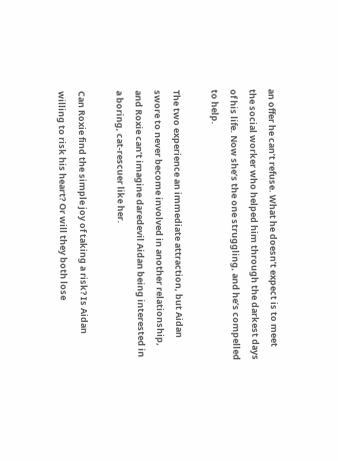an offer he can’t refuse. What he doesn’t expect is to meet the social worker who helped him through the darkest days of his life. Now she’s the one struggling, and he’s compelled to help.

The two experience an immediate attraction, but Aidan swore to never become involved in another relationship, and Roxie can’t imagine daredevil Aidan being interested in a boring, cat-rescuer like her.

Can Roxie find the simple joy of taking a risk? Is Aidan willing to risk his heart? Or will they both lose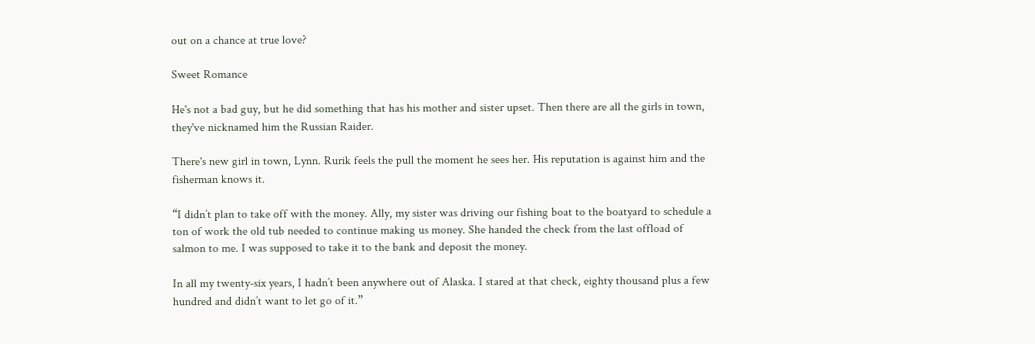out on a chance at true love?

Sweet Romance

He's not a bad guy, but he did something that has his mother and sister upset. Then there are all the girls in town, they've nicknamed him the Russian Raider.

There's new girl in town, Lynn. Rurik feels the pull the moment he sees her. His reputation is against him and the fisherman knows it.

“I didn’t plan to take off with the money. Ally, my sister was driving our fishing boat to the boatyard to schedule a ton of work the old tub needed to continue making us money. She handed the check from the last offload of salmon to me. I was supposed to take it to the bank and deposit the money.

In all my twenty-six years, I hadn’t been anywhere out of Alaska. I stared at that check, eighty thousand plus a few hundred and didn’t want to let go of it.”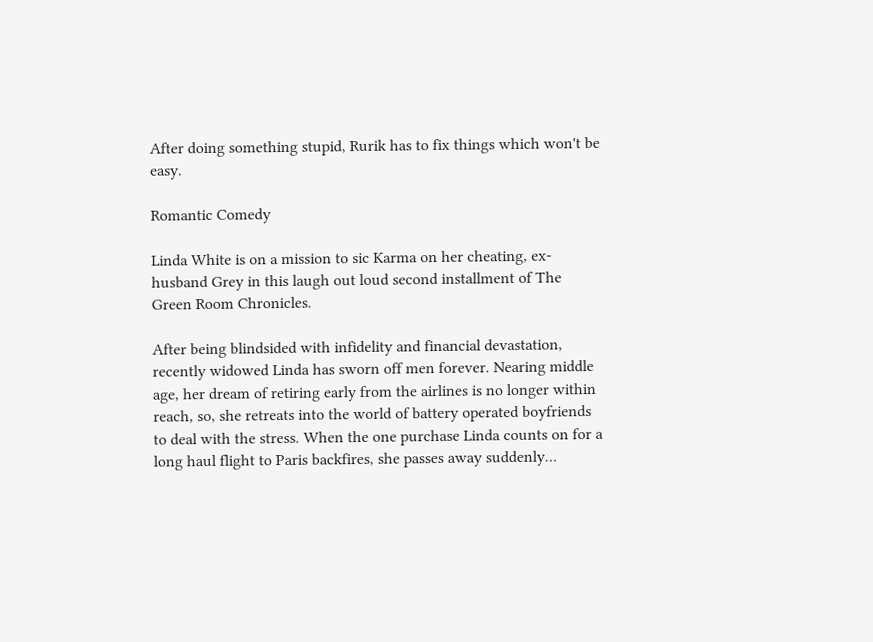After doing something stupid, Rurik has to fix things which won't be easy.

Romantic Comedy

Linda White is on a mission to sic Karma on her cheating, ex-husband Grey in this laugh out loud second installment of The Green Room Chronicles.

After being blindsided with infidelity and financial devastation, recently widowed Linda has sworn off men forever. Nearing middle age, her dream of retiring early from the airlines is no longer within reach, so, she retreats into the world of battery operated boyfriends to deal with the stress. When the one purchase Linda counts on for a long haul flight to Paris backfires, she passes away suddenly…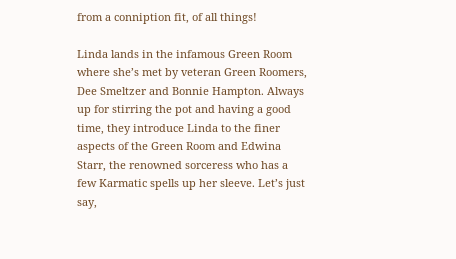from a conniption fit, of all things!

Linda lands in the infamous Green Room where she’s met by veteran Green Roomers, Dee Smeltzer and Bonnie Hampton. Always up for stirring the pot and having a good time, they introduce Linda to the finer aspects of the Green Room and Edwina Starr, the renowned sorceress who has a few Karmatic spells up her sleeve. Let’s just say,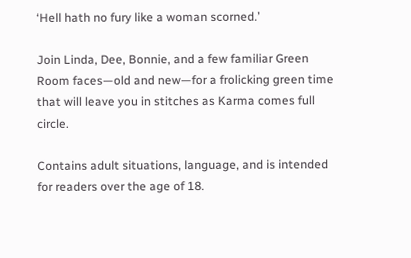‘Hell hath no fury like a woman scorned.’

Join Linda, Dee, Bonnie, and a few familiar Green Room faces—old and new—for a frolicking green time that will leave you in stitches as Karma comes full circle.

Contains adult situations, language, and is intended for readers over the age of 18.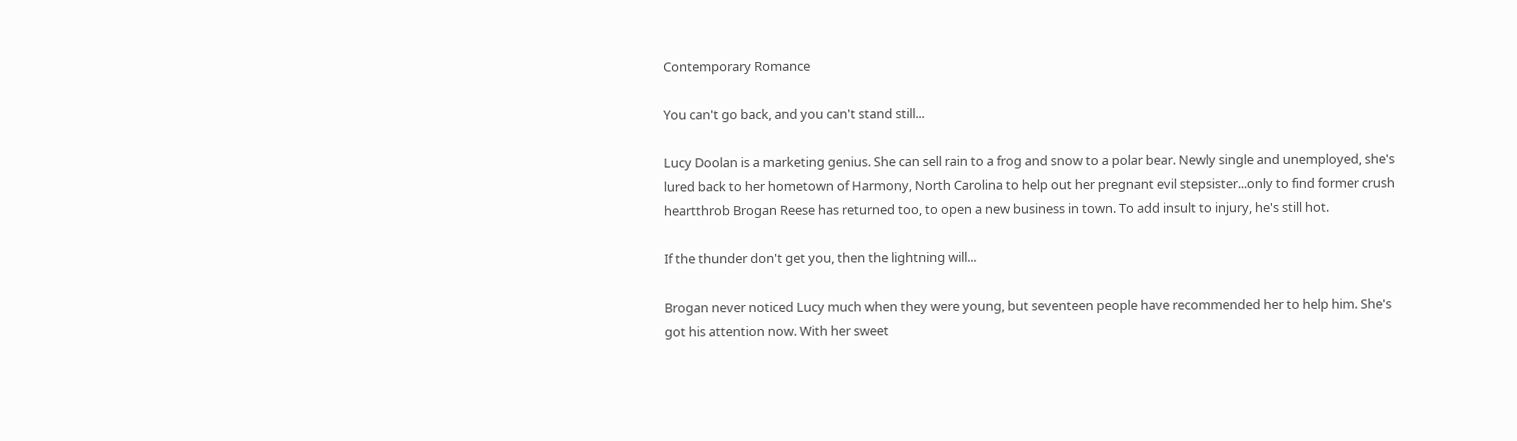Contemporary Romance

You can't go back, and you can't stand still...

Lucy Doolan is a marketing genius. She can sell rain to a frog and snow to a polar bear. Newly single and unemployed, she's lured back to her hometown of Harmony, North Carolina to help out her pregnant evil stepsister...only to find former crush heartthrob Brogan Reese has returned too, to open a new business in town. To add insult to injury, he's still hot.

If the thunder don't get you, then the lightning will...

Brogan never noticed Lucy much when they were young, but seventeen people have recommended her to help him. She's got his attention now. With her sweet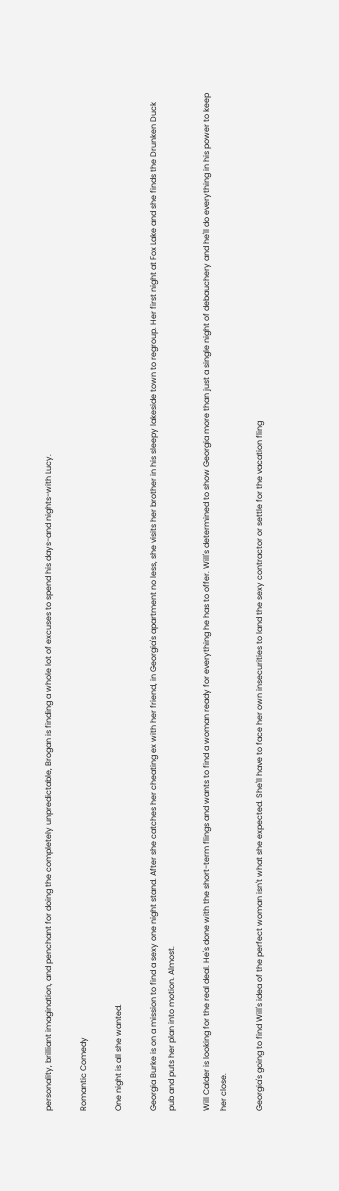personality, brilliant imagination, and penchant for doing the completely unpredictable, Brogan is finding a whole lot of excuses to spend his days-and nights-with Lucy.

Romantic Comedy

One night is all she wanted.

Georgia Burke is on a mission to find a sexy one night stand. After she catches her cheating ex with her friend, in Georgia's apartment no less, she visits her brother in his sleepy lakeside town to regroup. Her first night at Fox Lake and she finds the Drunken Duck pub and puts her plan into motion. Almost.

Will Calder is looking for the real deal. He's done with the short-term flings and wants to find a woman ready for everything he has to offer. Will's determined to show Georgia more than just a single night of debauchery and he'll do everything in his power to keep her close.

Georgia's going to find Will's idea of the perfect woman isn't what she expected. She'll have to face her own insecurities to land the sexy contractor or settle for the vacation fling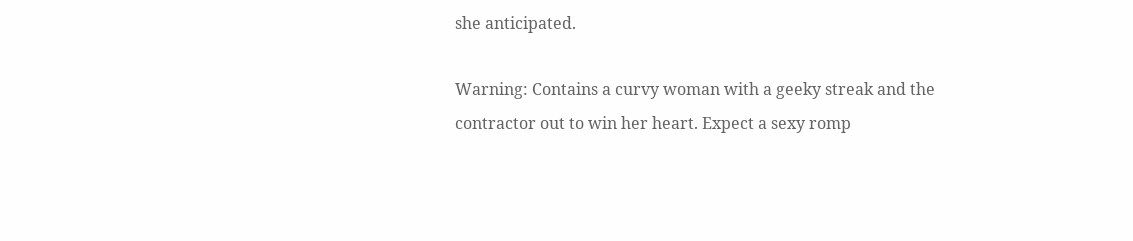she anticipated.

Warning: Contains a curvy woman with a geeky streak and the contractor out to win her heart. Expect a sexy romp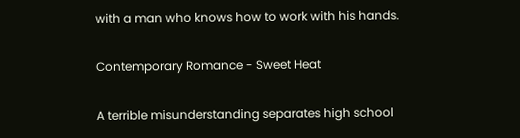with a man who knows how to work with his hands.

Contemporary Romance - Sweet Heat

A terrible misunderstanding separates high school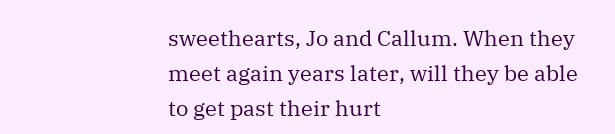sweethearts, Jo and Callum. When they meet again years later, will they be able to get past their hurt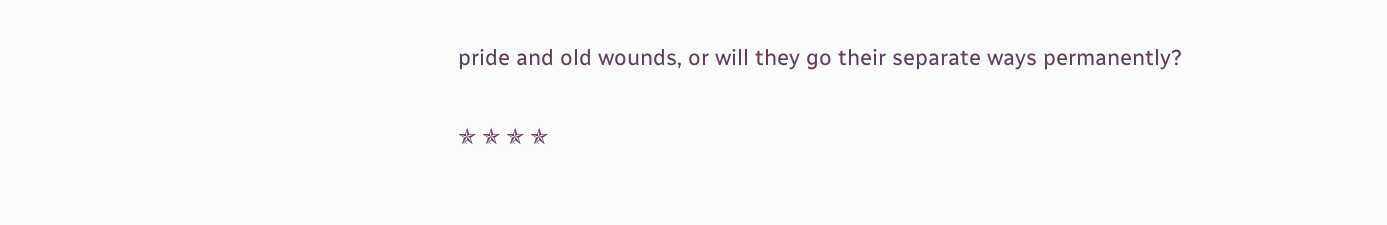pride and old wounds, or will they go their separate ways permanently?

✯ ✯ ✯ ✯